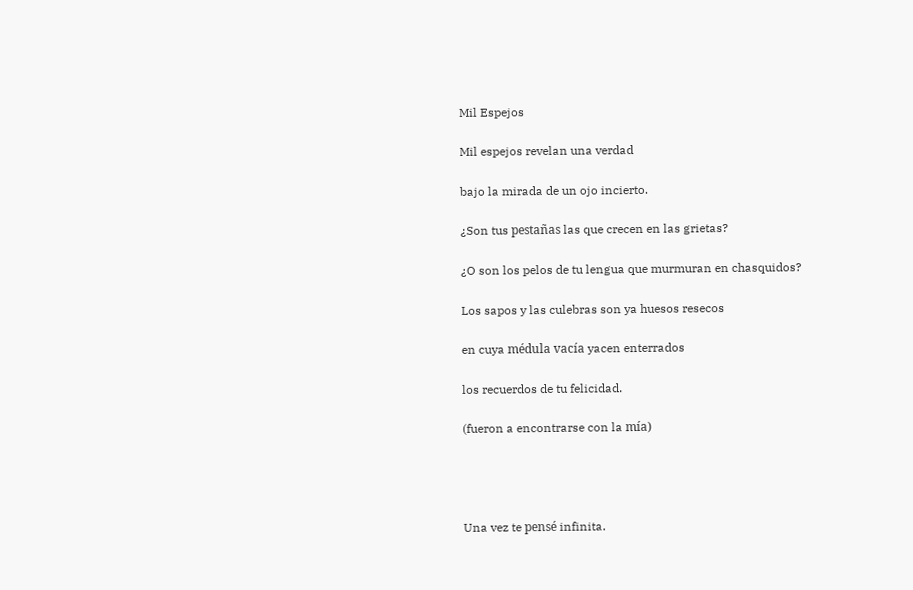Mil Espejos

Mil espejos revelan una verdad

bajo la mirada de un ojo incierto.

¿Son tus pestañas las que crecen en las grietas?

¿O son los pelos de tu lengua que murmuran en chasquidos?

Los sapos y las culebras son ya huesos resecos

en cuya médula vacía yacen enterrados

los recuerdos de tu felicidad.

(fueron a encontrarse con la mía)




Una vez te pensé infinita.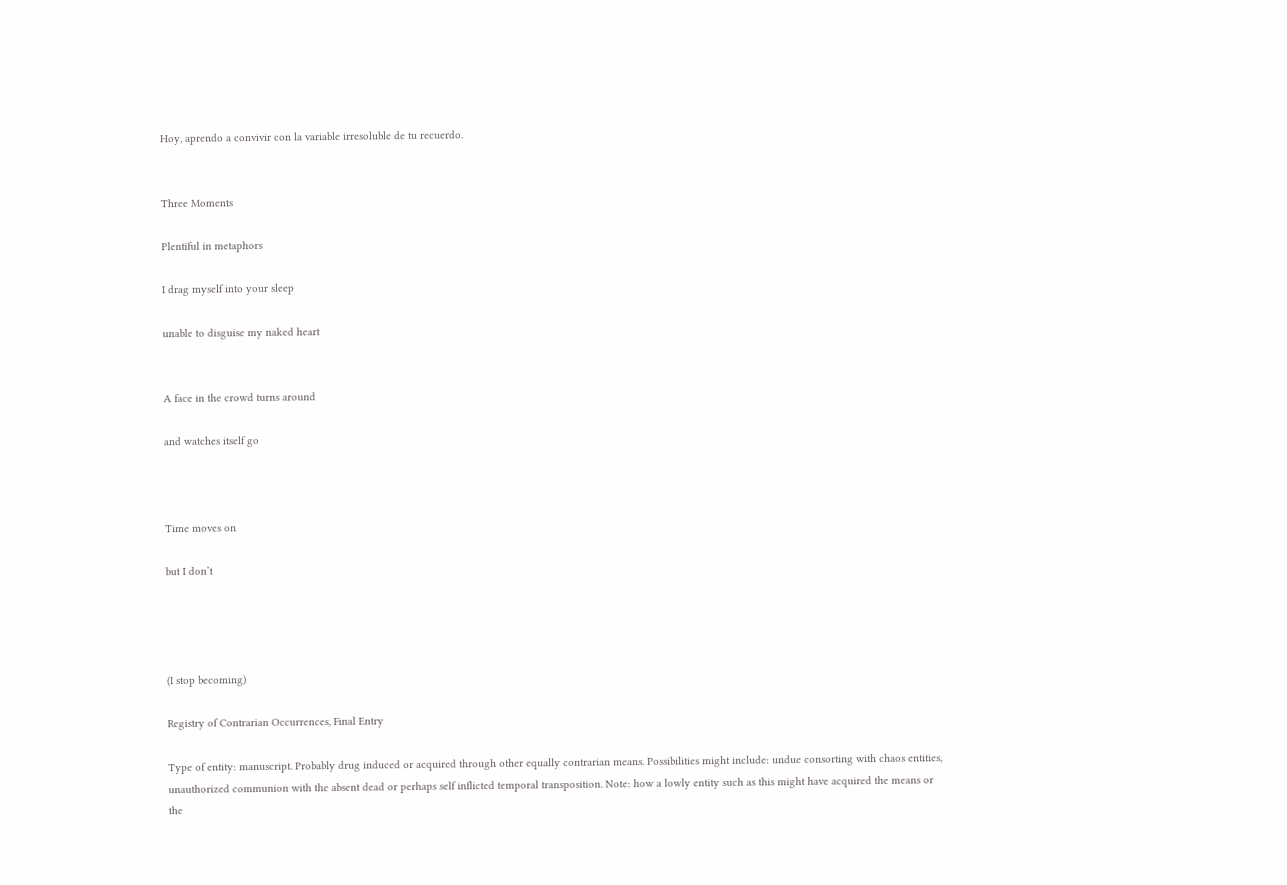Hoy, aprendo a convivir con la variable irresoluble de tu recuerdo.


Three Moments

Plentiful in metaphors

I drag myself into your sleep

unable to disguise my naked heart


A face in the crowd turns around

and watches itself go



Time moves on

but I don’t




(I stop becoming)

Registry of Contrarian Occurrences, Final Entry

Type of entity: manuscript. Probably drug induced or acquired through other equally contrarian means. Possibilities might include: undue consorting with chaos entities, unauthorized communion with the absent dead or perhaps self inflicted temporal transposition. Note: how a lowly entity such as this might have acquired the means or the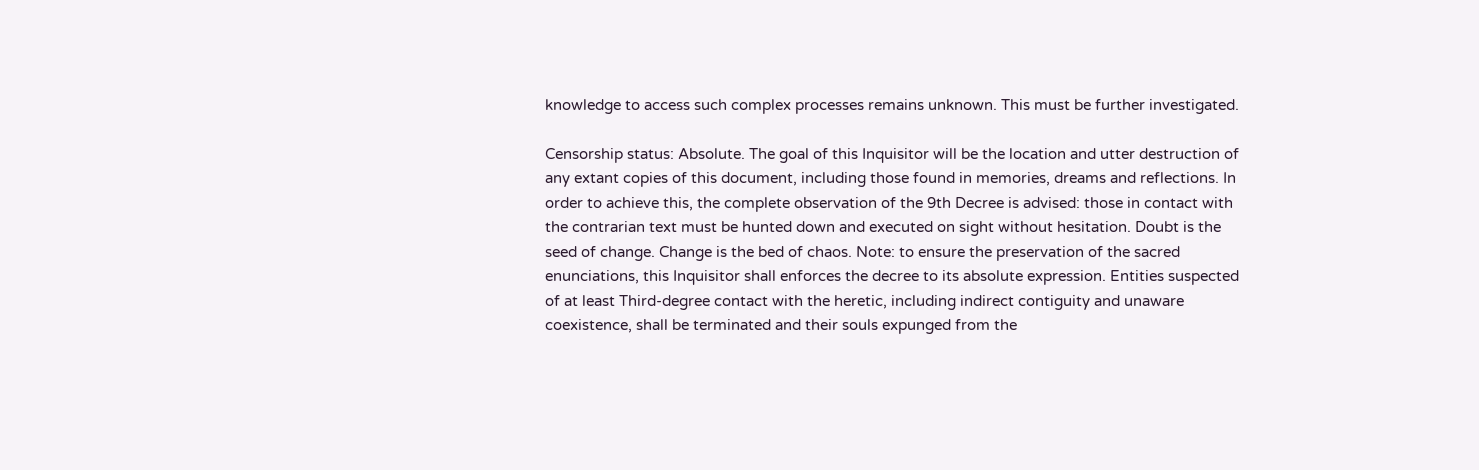knowledge to access such complex processes remains unknown. This must be further investigated.

Censorship status: Absolute. The goal of this Inquisitor will be the location and utter destruction of any extant copies of this document, including those found in memories, dreams and reflections. In order to achieve this, the complete observation of the 9th Decree is advised: those in contact with the contrarian text must be hunted down and executed on sight without hesitation. Doubt is the seed of change. Change is the bed of chaos. Note: to ensure the preservation of the sacred enunciations, this Inquisitor shall enforces the decree to its absolute expression. Entities suspected of at least Third-degree contact with the heretic, including indirect contiguity and unaware coexistence, shall be terminated and their souls expunged from the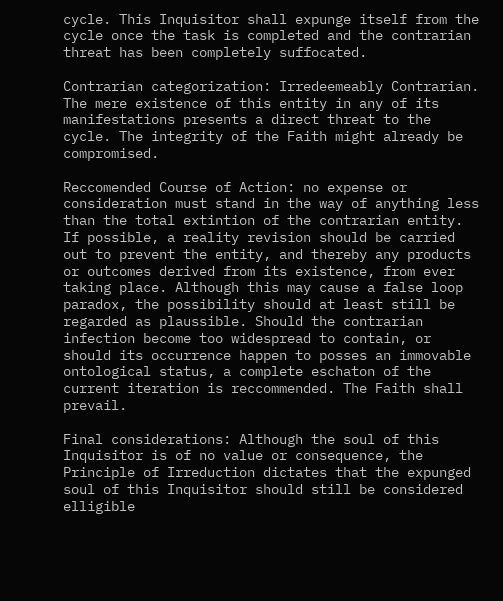cycle. This Inquisitor shall expunge itself from the cycle once the task is completed and the contrarian threat has been completely suffocated.

Contrarian categorization: Irredeemeably Contrarian. The mere existence of this entity in any of its manifestations presents a direct threat to the cycle. The integrity of the Faith might already be compromised.

Reccomended Course of Action: no expense or consideration must stand in the way of anything less than the total extintion of the contrarian entity. If possible, a reality revision should be carried out to prevent the entity, and thereby any products or outcomes derived from its existence, from ever taking place. Although this may cause a false loop paradox, the possibility should at least still be regarded as plaussible. Should the contrarian infection become too widespread to contain, or should its occurrence happen to posses an immovable ontological status, a complete eschaton of the current iteration is reccommended. The Faith shall prevail.

Final considerations: Although the soul of this Inquisitor is of no value or consequence, the Principle of Irreduction dictates that the expunged soul of this Inquisitor should still be considered elligible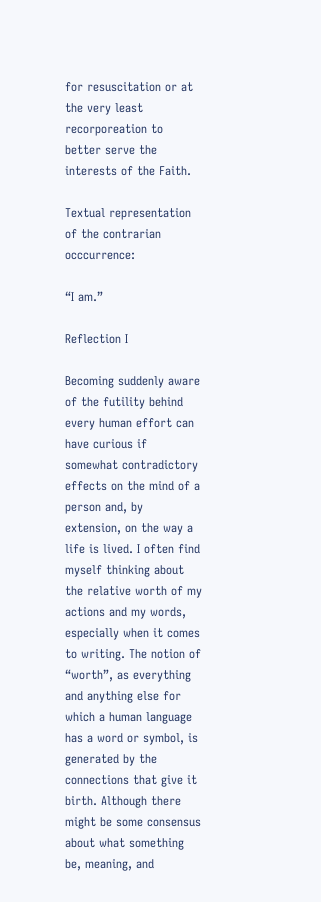for resuscitation or at the very least recorporeation to better serve the interests of the Faith.

Textual representation of the contrarian occcurrence:

“I am.”

Reflection I

Becoming suddenly aware of the futility behind every human effort can have curious if somewhat contradictory effects on the mind of a person and, by extension, on the way a life is lived. I often find myself thinking about the relative worth of my actions and my words, especially when it comes to writing. The notion of “worth”, as everything and anything else for which a human language has a word or symbol, is generated by the connections that give it birth. Although there might be some consensus about what something be, meaning, and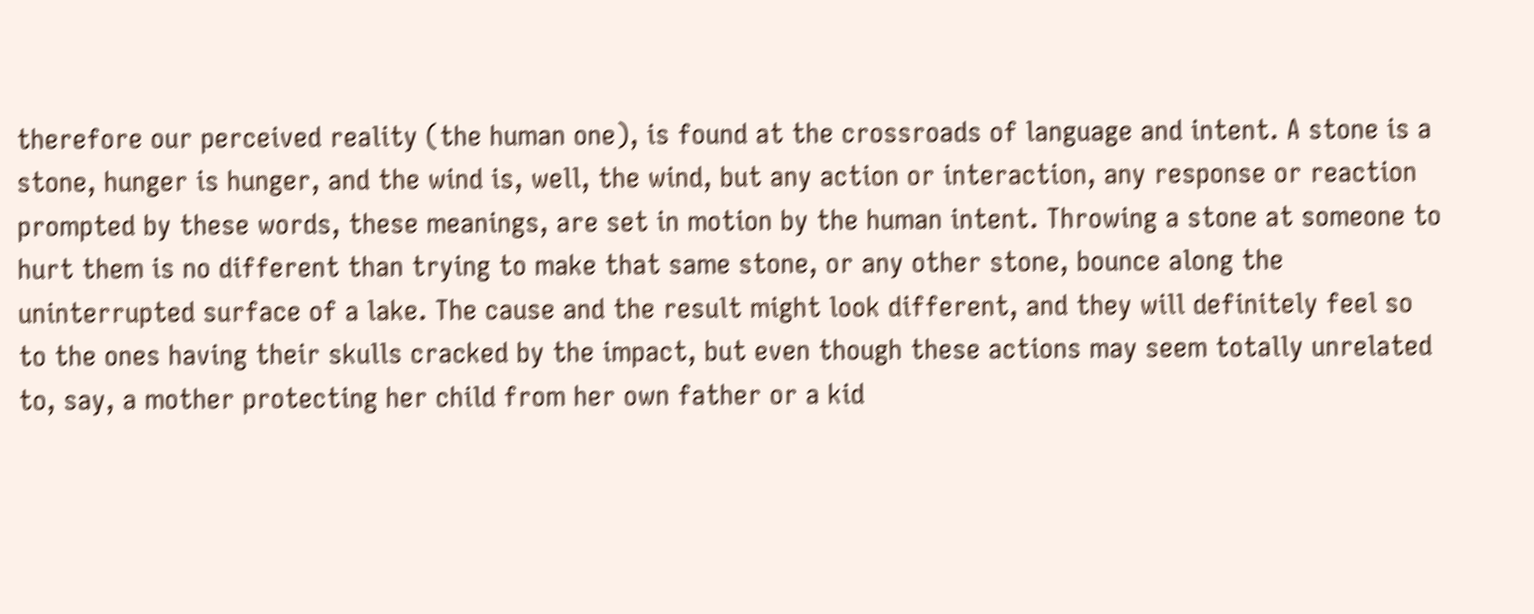therefore our perceived reality (the human one), is found at the crossroads of language and intent. A stone is a stone, hunger is hunger, and the wind is, well, the wind, but any action or interaction, any response or reaction prompted by these words, these meanings, are set in motion by the human intent. Throwing a stone at someone to hurt them is no different than trying to make that same stone, or any other stone, bounce along the uninterrupted surface of a lake. The cause and the result might look different, and they will definitely feel so to the ones having their skulls cracked by the impact, but even though these actions may seem totally unrelated to, say, a mother protecting her child from her own father or a kid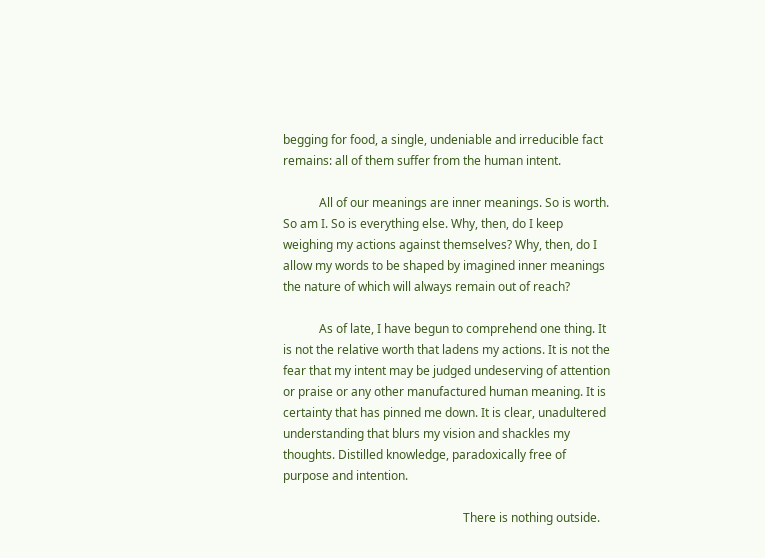begging for food, a single, undeniable and irreducible fact remains: all of them suffer from the human intent.

            All of our meanings are inner meanings. So is worth. So am I. So is everything else. Why, then, do I keep weighing my actions against themselves? Why, then, do I allow my words to be shaped by imagined inner meanings the nature of which will always remain out of reach?

            As of late, I have begun to comprehend one thing. It is not the relative worth that ladens my actions. It is not the fear that my intent may be judged undeserving of attention or praise or any other manufactured human meaning. It is certainty that has pinned me down. It is clear, unadultered understanding that blurs my vision and shackles my thoughts. Distilled knowledge, paradoxically free of purpose and intention.

                                                            There is nothing outside.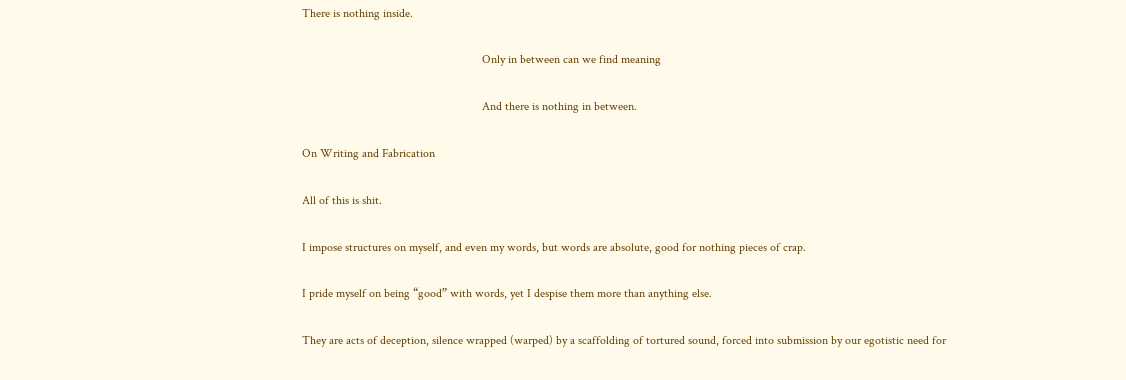There is nothing inside.

                                                            Only in between can we find meaning

                                                            And there is nothing in between.

On Writing and Fabrication

All of this is shit.

I impose structures on myself, and even my words, but words are absolute, good for nothing pieces of crap.

I pride myself on being “good” with words, yet I despise them more than anything else.

They are acts of deception, silence wrapped (warped) by a scaffolding of tortured sound, forced into submission by our egotistic need for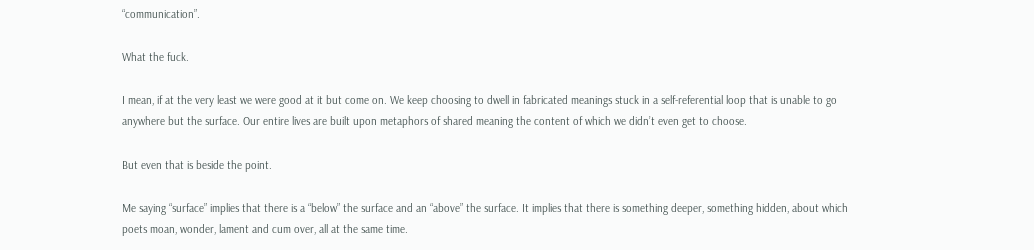“communication”.

What the fuck.

I mean, if at the very least we were good at it but come on. We keep choosing to dwell in fabricated meanings stuck in a self-referential loop that is unable to go anywhere but the surface. Our entire lives are built upon metaphors of shared meaning the content of which we didn’t even get to choose.

But even that is beside the point.

Me saying “surface” implies that there is a “below” the surface and an “above” the surface. It implies that there is something deeper, something hidden, about which poets moan, wonder, lament and cum over, all at the same time.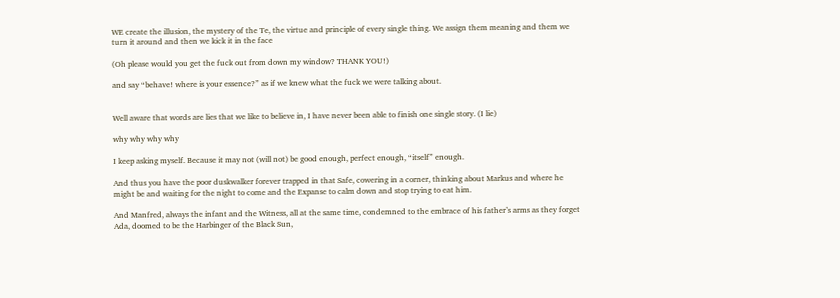WE create the illusion, the mystery of the Te, the virtue and principle of every single thing. We assign them meaning and them we turn it around and then we kick it in the face

(Oh please would you get the fuck out from down my window? THANK YOU!)

and say “behave! where is your essence?” as if we knew what the fuck we were talking about.


Well aware that words are lies that we like to believe in, I have never been able to finish one single story. (I lie)

why why why why

I keep asking myself. Because it may not (will not) be good enough, perfect enough, “itself” enough.

And thus you have the poor duskwalker forever trapped in that Safe, cowering in a corner, thinking about Markus and where he might be and waiting for the night to come and the Expanse to calm down and stop trying to eat him.

And Manfred, always the infant and the Witness, all at the same time, condemned to the embrace of his father’s arms as they forget Ada, doomed to be the Harbinger of the Black Sun,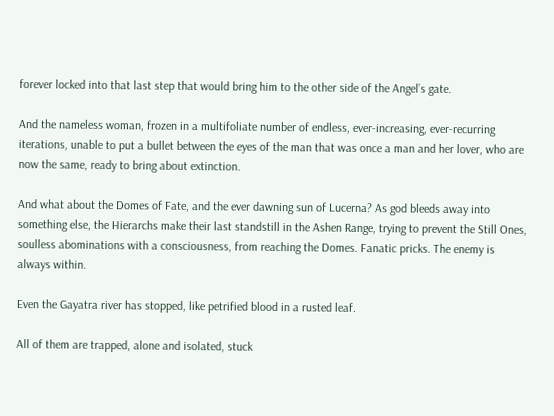forever locked into that last step that would bring him to the other side of the Angel’s gate.

And the nameless woman, frozen in a multifoliate number of endless, ever-increasing, ever-recurring iterations, unable to put a bullet between the eyes of the man that was once a man and her lover, who are now the same, ready to bring about extinction.

And what about the Domes of Fate, and the ever dawning sun of Lucerna? As god bleeds away into something else, the Hierarchs make their last standstill in the Ashen Range, trying to prevent the Still Ones, soulless abominations with a consciousness, from reaching the Domes. Fanatic pricks. The enemy is always within.

Even the Gayatra river has stopped, like petrified blood in a rusted leaf.

All of them are trapped, alone and isolated, stuck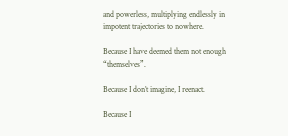and powerless, multiplying endlessly in impotent trajectories to nowhere.

Because I have deemed them not enough “themselves”.

Because I don’t imagine, I reenact.

Because I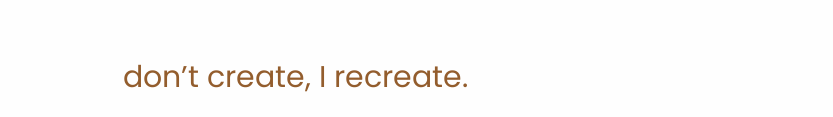don’t create, I recreate.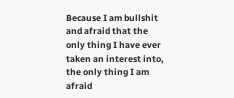Because I am bullshit and afraid that the only thing I have ever taken an interest into, the only thing I am afraid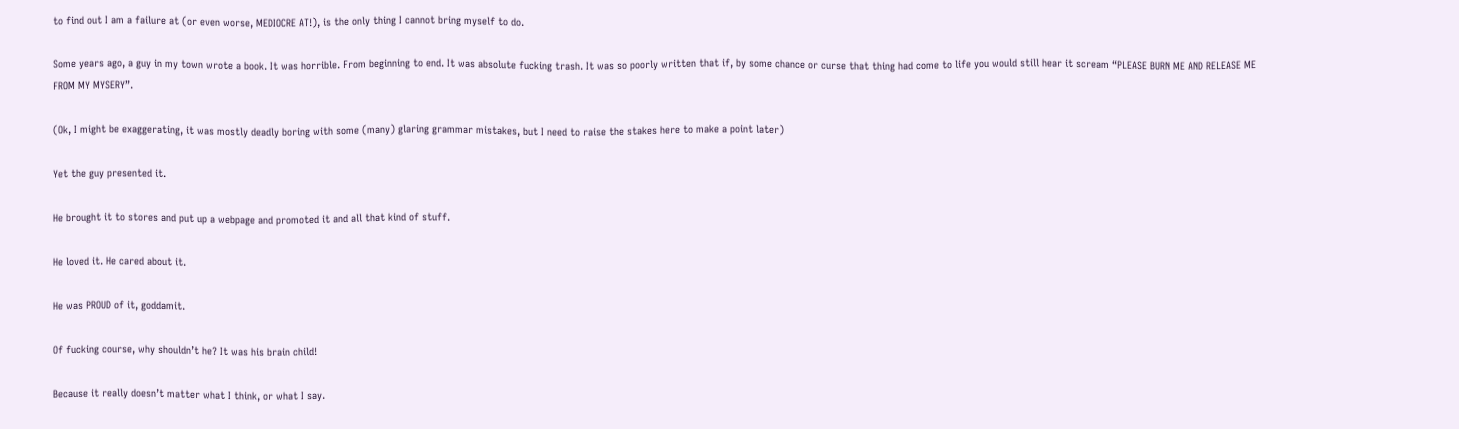to find out I am a failure at (or even worse, MEDIOCRE AT!), is the only thing I cannot bring myself to do.

Some years ago, a guy in my town wrote a book. It was horrible. From beginning to end. It was absolute fucking trash. It was so poorly written that if, by some chance or curse that thing had come to life you would still hear it scream “PLEASE BURN ME AND RELEASE ME FROM MY MYSERY”.

(Ok, I might be exaggerating, it was mostly deadly boring with some (many) glaring grammar mistakes, but I need to raise the stakes here to make a point later)

Yet the guy presented it.

He brought it to stores and put up a webpage and promoted it and all that kind of stuff.

He loved it. He cared about it.

He was PROUD of it, goddamit.

Of fucking course, why shouldn’t he? It was his brain child!

Because it really doesn’t matter what I think, or what I say.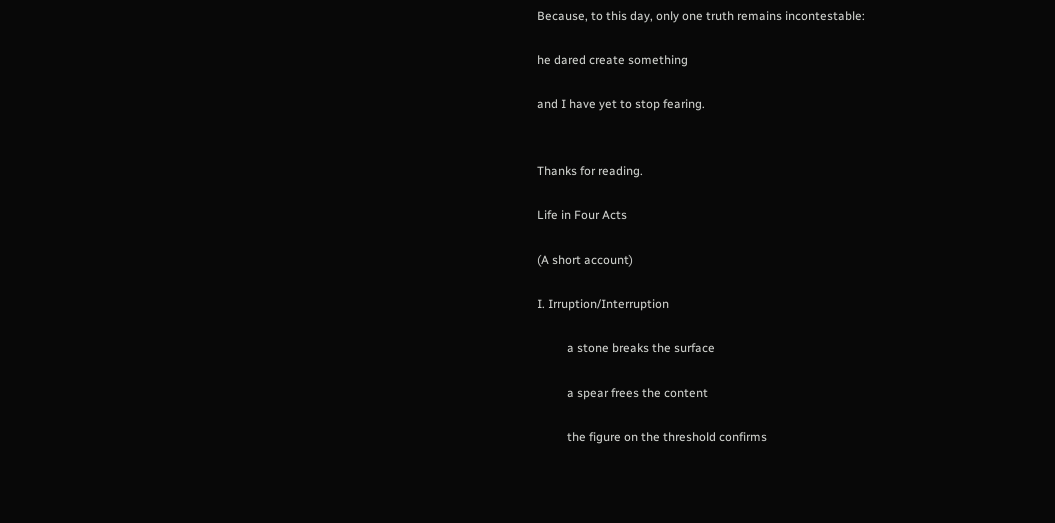Because, to this day, only one truth remains incontestable:

he dared create something

and I have yet to stop fearing.


Thanks for reading.

Life in Four Acts

(A short account)

I. Irruption/Interruption

          a stone breaks the surface

          a spear frees the content

          the figure on the threshold confirms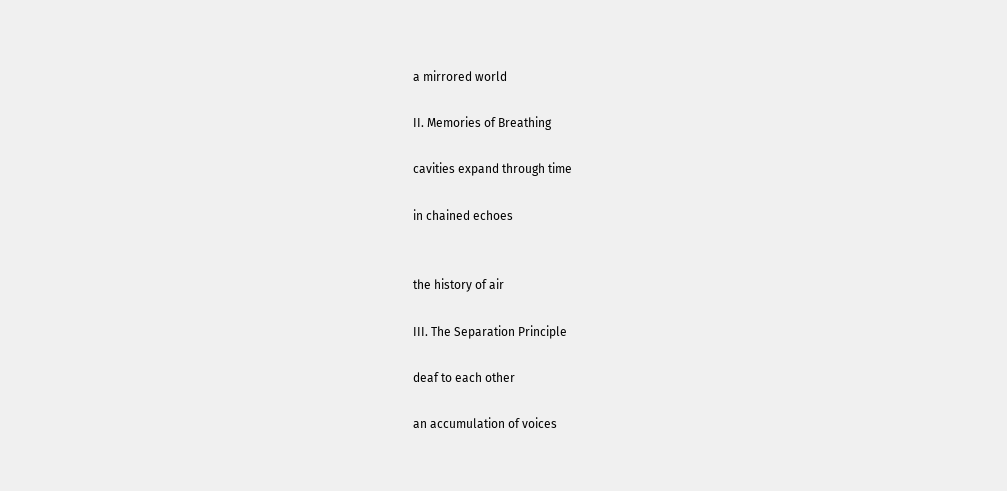a mirrored world

II. Memories of Breathing

cavities expand through time

in chained echoes


the history of air

III. The Separation Principle

deaf to each other

an accumulation of voices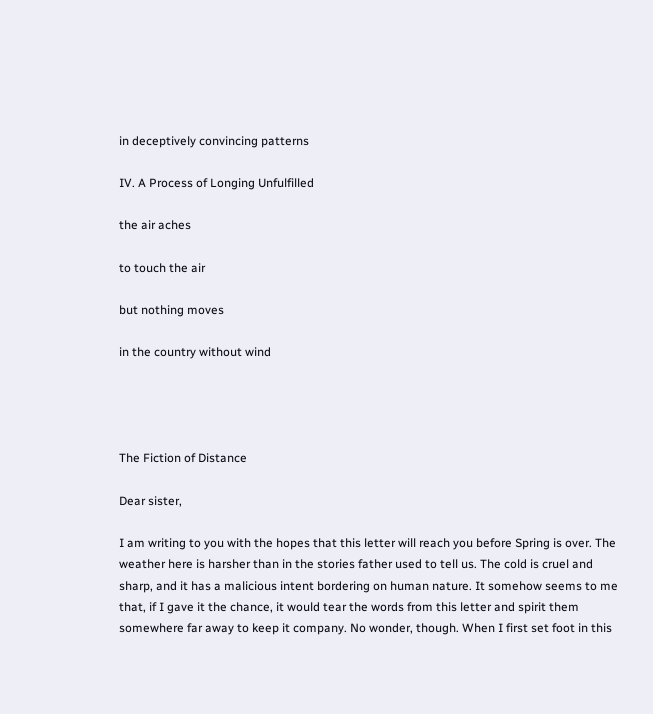in deceptively convincing patterns

IV. A Process of Longing Unfulfilled

the air aches

to touch the air

but nothing moves

in the country without wind




The Fiction of Distance

Dear sister,

I am writing to you with the hopes that this letter will reach you before Spring is over. The weather here is harsher than in the stories father used to tell us. The cold is cruel and sharp, and it has a malicious intent bordering on human nature. It somehow seems to me that, if I gave it the chance, it would tear the words from this letter and spirit them somewhere far away to keep it company. No wonder, though. When I first set foot in this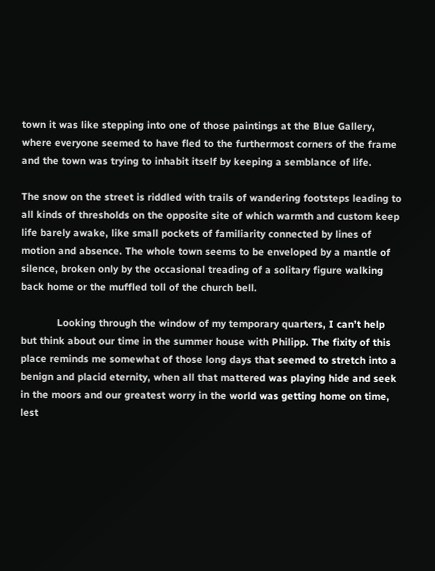town it was like stepping into one of those paintings at the Blue Gallery, where everyone seemed to have fled to the furthermost corners of the frame and the town was trying to inhabit itself by keeping a semblance of life.

The snow on the street is riddled with trails of wandering footsteps leading to all kinds of thresholds on the opposite site of which warmth and custom keep life barely awake, like small pockets of familiarity connected by lines of motion and absence. The whole town seems to be enveloped by a mantle of silence, broken only by the occasional treading of a solitary figure walking back home or the muffled toll of the church bell.

            Looking through the window of my temporary quarters, I can’t help but think about our time in the summer house with Philipp. The fixity of this place reminds me somewhat of those long days that seemed to stretch into a benign and placid eternity, when all that mattered was playing hide and seek in the moors and our greatest worry in the world was getting home on time, lest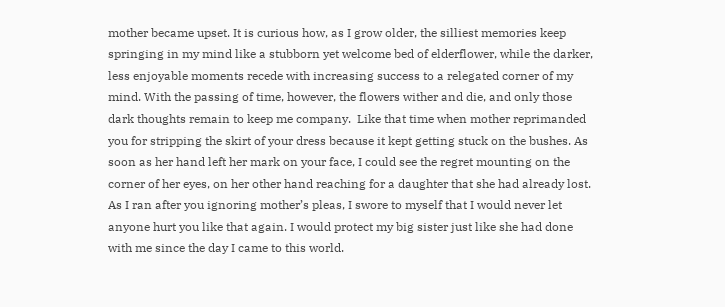mother became upset. It is curious how, as I grow older, the silliest memories keep springing in my mind like a stubborn yet welcome bed of elderflower, while the darker, less enjoyable moments recede with increasing success to a relegated corner of my mind. With the passing of time, however, the flowers wither and die, and only those dark thoughts remain to keep me company.  Like that time when mother reprimanded you for stripping the skirt of your dress because it kept getting stuck on the bushes. As soon as her hand left her mark on your face, I could see the regret mounting on the corner of her eyes, on her other hand reaching for a daughter that she had already lost. As I ran after you ignoring mother’s pleas, I swore to myself that I would never let anyone hurt you like that again. I would protect my big sister just like she had done with me since the day I came to this world.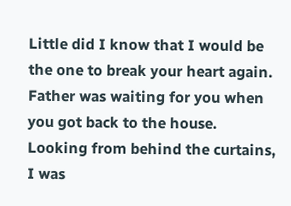Little did I know that I would be the one to break your heart again. Father was waiting for you when you got back to the house. Looking from behind the curtains, I was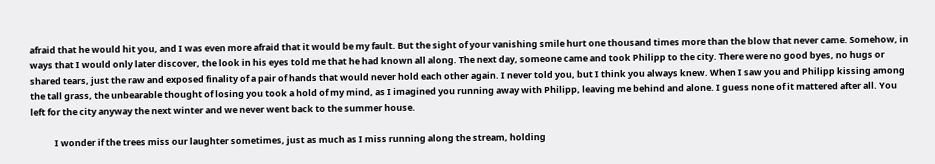afraid that he would hit you, and I was even more afraid that it would be my fault. But the sight of your vanishing smile hurt one thousand times more than the blow that never came. Somehow, in ways that I would only later discover, the look in his eyes told me that he had known all along. The next day, someone came and took Philipp to the city. There were no good byes, no hugs or shared tears, just the raw and exposed finality of a pair of hands that would never hold each other again. I never told you, but I think you always knew. When I saw you and Philipp kissing among the tall grass, the unbearable thought of losing you took a hold of my mind, as I imagined you running away with Philipp, leaving me behind and alone. I guess none of it mattered after all. You left for the city anyway the next winter and we never went back to the summer house.

            I wonder if the trees miss our laughter sometimes, just as much as I miss running along the stream, holding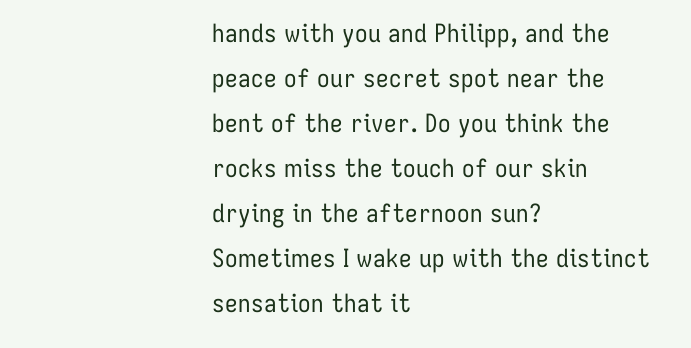hands with you and Philipp, and the peace of our secret spot near the bent of the river. Do you think the rocks miss the touch of our skin drying in the afternoon sun? Sometimes I wake up with the distinct sensation that it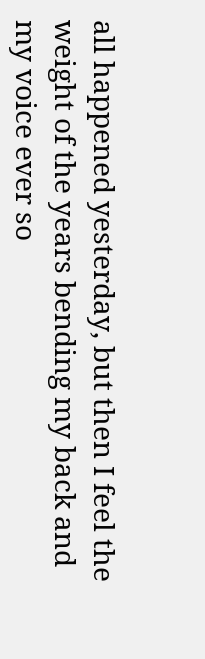all happened yesterday, but then I feel the weight of the years bending my back and my voice ever so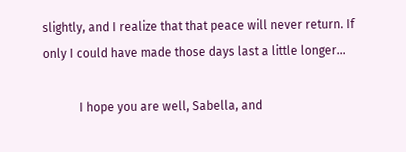slightly, and I realize that that peace will never return. If only I could have made those days last a little longer…

            I hope you are well, Sabella, and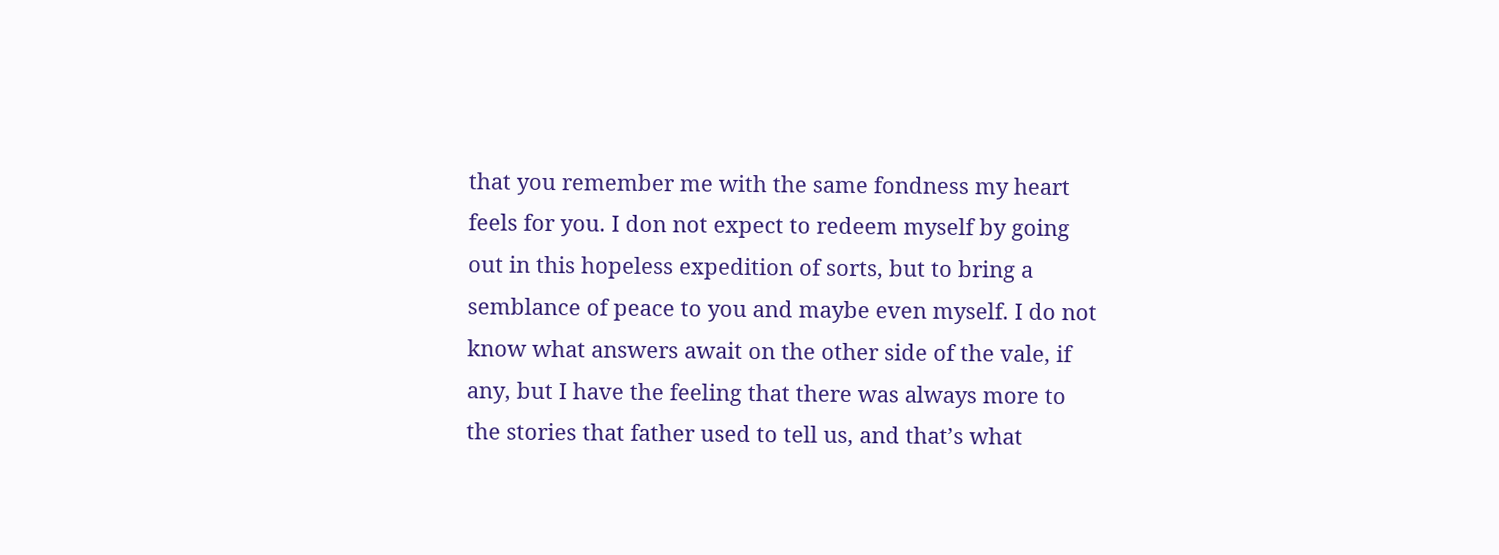that you remember me with the same fondness my heart feels for you. I don not expect to redeem myself by going out in this hopeless expedition of sorts, but to bring a semblance of peace to you and maybe even myself. I do not know what answers await on the other side of the vale, if any, but I have the feeling that there was always more to the stories that father used to tell us, and that’s what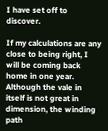I have set off to discover.

If my calculations are any close to being right, I will be coming back home in one year. Although the vale in itself is not great in dimension, the winding path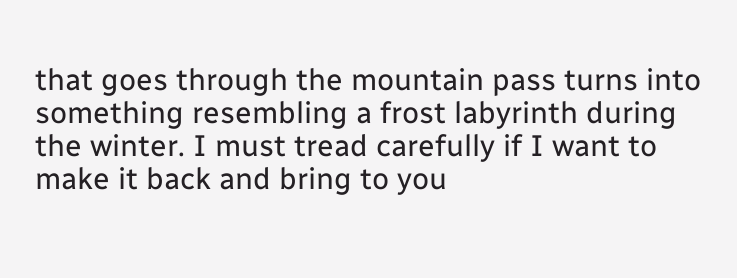that goes through the mountain pass turns into something resembling a frost labyrinth during the winter. I must tread carefully if I want to make it back and bring to you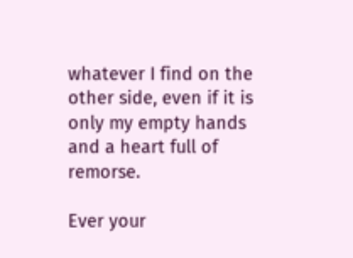whatever I find on the other side, even if it is only my empty hands and a heart full of remorse.

Ever your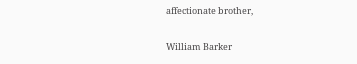affectionate brother,

William Barker